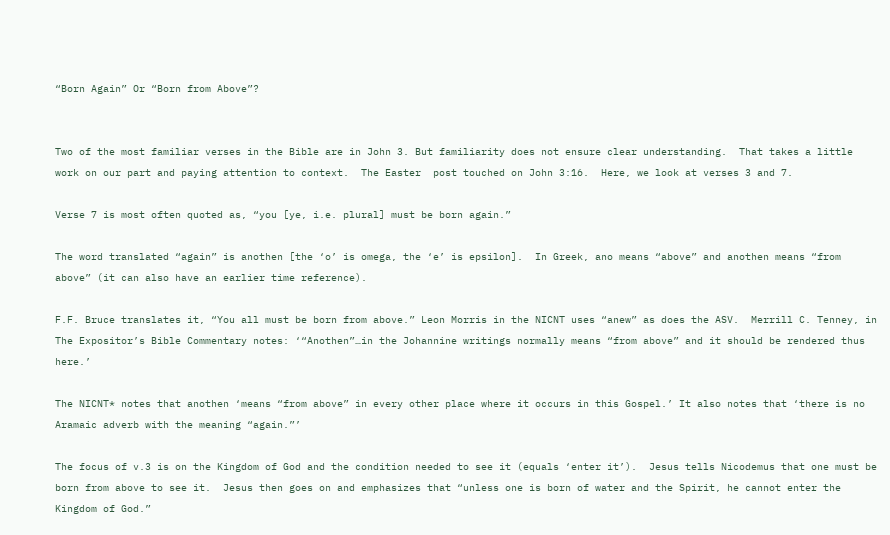“Born Again” Or “Born from Above”?


Two of the most familiar verses in the Bible are in John 3. But familiarity does not ensure clear understanding.  That takes a little work on our part and paying attention to context.  The Easter  post touched on John 3:16.  Here, we look at verses 3 and 7.

Verse 7 is most often quoted as, “you [ye, i.e. plural] must be born again.”

The word translated “again” is anothen [the ‘o’ is omega, the ‘e’ is epsilon].  In Greek, ano means “above” and anothen means “from above” (it can also have an earlier time reference).

F.F. Bruce translates it, “You all must be born from above.” Leon Morris in the NICNT uses “anew” as does the ASV.  Merrill C. Tenney, in The Expositor’s Bible Commentary notes: ‘“Anothen”…in the Johannine writings normally means “from above” and it should be rendered thus here.’

The NICNT* notes that anothen ‘means “from above” in every other place where it occurs in this Gospel.’ It also notes that ‘there is no Aramaic adverb with the meaning “again.”’

The focus of v.3 is on the Kingdom of God and the condition needed to see it (equals ‘enter it’).  Jesus tells Nicodemus that one must be born from above to see it.  Jesus then goes on and emphasizes that “unless one is born of water and the Spirit, he cannot enter the Kingdom of God.”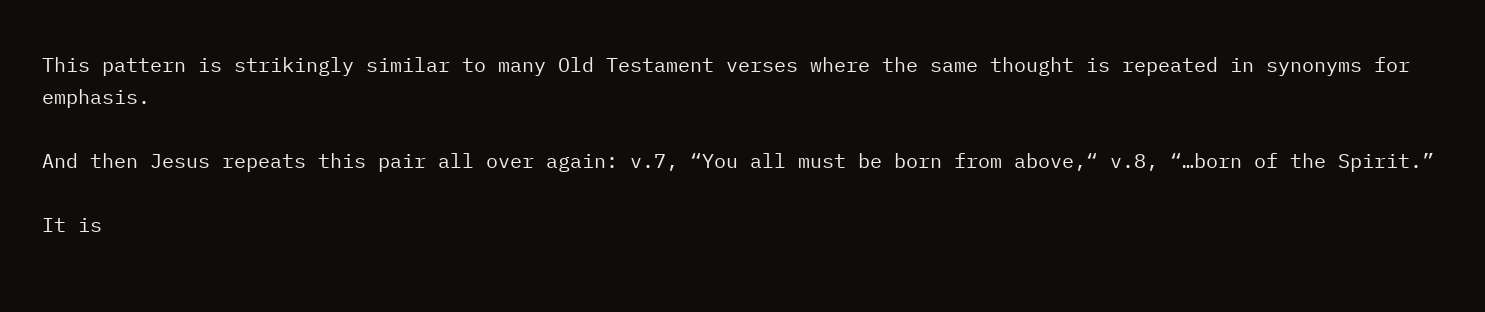This pattern is strikingly similar to many Old Testament verses where the same thought is repeated in synonyms for emphasis.

And then Jesus repeats this pair all over again: v.7, “You all must be born from above,“ v.8, “…born of the Spirit.”

It is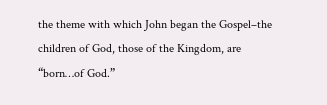the theme with which John began the Gospel–the children of God, those of the Kingdom, are “born…of God.”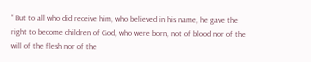“ But to all who did receive him, who believed in his name, he gave the right to become children of God, who were born, not of blood nor of the will of the flesh nor of the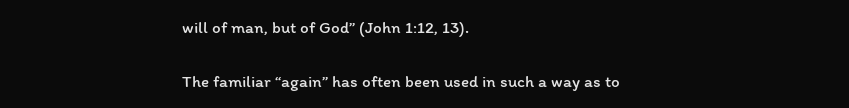will of man, but of God” (John 1:12, 13).

The familiar “again” has often been used in such a way as to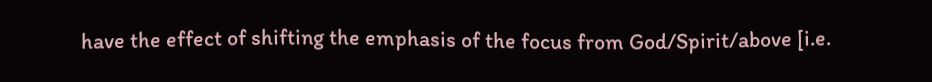have the effect of shifting the emphasis of the focus from God/Spirit/above [i.e.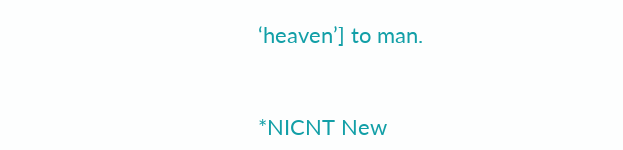‘heaven’] to man.


*NICNT New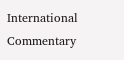International Commentary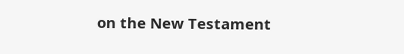on the New Testament